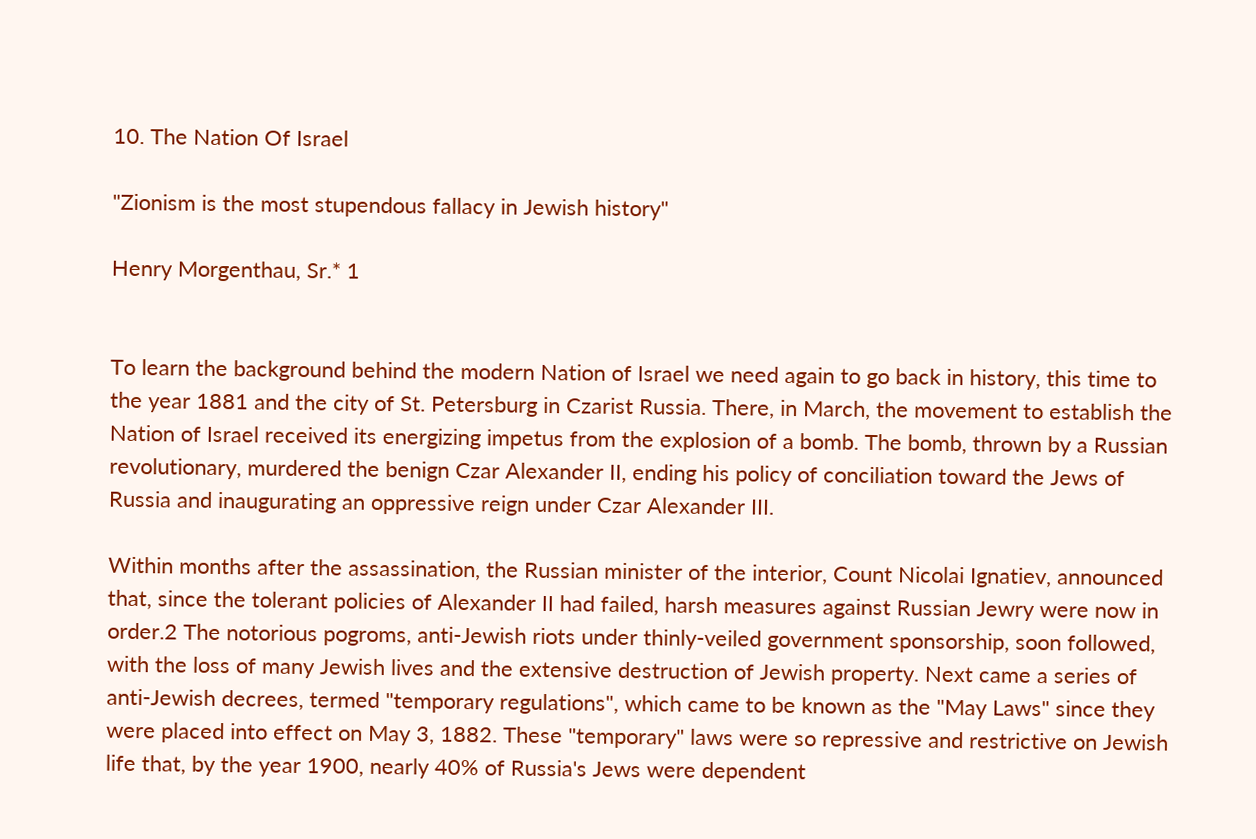10. The Nation Of Israel

"Zionism is the most stupendous fallacy in Jewish history"

Henry Morgenthau, Sr.* 1


To learn the background behind the modern Nation of Israel we need again to go back in history, this time to the year 1881 and the city of St. Petersburg in Czarist Russia. There, in March, the movement to establish the Nation of Israel received its energizing impetus from the explosion of a bomb. The bomb, thrown by a Russian revolutionary, murdered the benign Czar Alexander II, ending his policy of conciliation toward the Jews of Russia and inaugurating an oppressive reign under Czar Alexander III.

Within months after the assassination, the Russian minister of the interior, Count Nicolai Ignatiev, announced that, since the tolerant policies of Alexander II had failed, harsh measures against Russian Jewry were now in order.2 The notorious pogroms, anti-Jewish riots under thinly-veiled government sponsorship, soon followed, with the loss of many Jewish lives and the extensive destruction of Jewish property. Next came a series of anti-Jewish decrees, termed "temporary regulations", which came to be known as the "May Laws" since they were placed into effect on May 3, 1882. These "temporary" laws were so repressive and restrictive on Jewish life that, by the year 1900, nearly 40% of Russia's Jews were dependent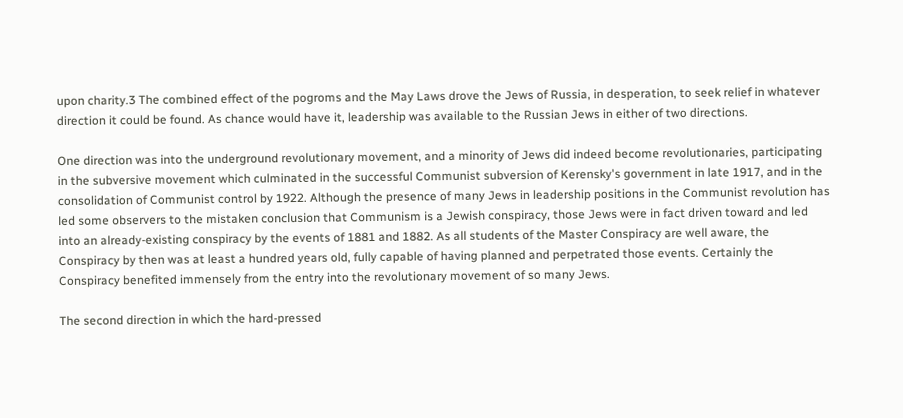upon charity.3 The combined effect of the pogroms and the May Laws drove the Jews of Russia, in desperation, to seek relief in whatever direction it could be found. As chance would have it, leadership was available to the Russian Jews in either of two directions.

One direction was into the underground revolutionary movement, and a minority of Jews did indeed become revolutionaries, participating in the subversive movement which culminated in the successful Communist subversion of Kerensky's government in late 1917, and in the consolidation of Communist control by 1922. Although the presence of many Jews in leadership positions in the Communist revolution has led some observers to the mistaken conclusion that Communism is a Jewish conspiracy, those Jews were in fact driven toward and led into an already-existing conspiracy by the events of 1881 and 1882. As all students of the Master Conspiracy are well aware, the Conspiracy by then was at least a hundred years old, fully capable of having planned and perpetrated those events. Certainly the Conspiracy benefited immensely from the entry into the revolutionary movement of so many Jews.

The second direction in which the hard-pressed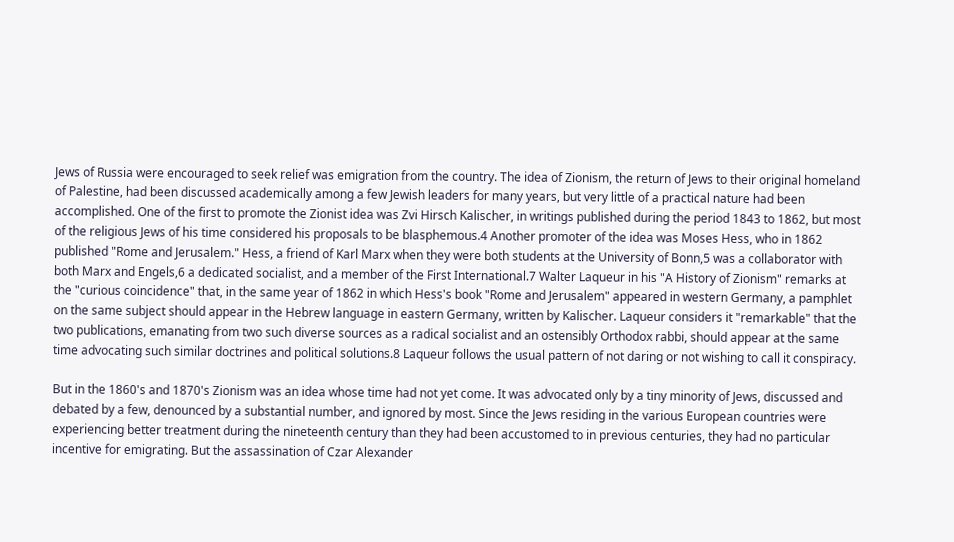Jews of Russia were encouraged to seek relief was emigration from the country. The idea of Zionism, the return of Jews to their original homeland of Palestine, had been discussed academically among a few Jewish leaders for many years, but very little of a practical nature had been accomplished. One of the first to promote the Zionist idea was Zvi Hirsch Kalischer, in writings published during the period 1843 to 1862, but most of the religious Jews of his time considered his proposals to be blasphemous.4 Another promoter of the idea was Moses Hess, who in 1862 published "Rome and Jerusalem." Hess, a friend of Karl Marx when they were both students at the University of Bonn,5 was a collaborator with both Marx and Engels,6 a dedicated socialist, and a member of the First International.7 Walter Laqueur in his "A History of Zionism" remarks at the "curious coincidence" that, in the same year of 1862 in which Hess's book "Rome and Jerusalem" appeared in western Germany, a pamphlet on the same subject should appear in the Hebrew language in eastern Germany, written by Kalischer. Laqueur considers it "remarkable" that the two publications, emanating from two such diverse sources as a radical socialist and an ostensibly Orthodox rabbi, should appear at the same time advocating such similar doctrines and political solutions.8 Laqueur follows the usual pattern of not daring or not wishing to call it conspiracy.

But in the 1860's and 1870's Zionism was an idea whose time had not yet come. It was advocated only by a tiny minority of Jews, discussed and debated by a few, denounced by a substantial number, and ignored by most. Since the Jews residing in the various European countries were experiencing better treatment during the nineteenth century than they had been accustomed to in previous centuries, they had no particular incentive for emigrating. But the assassination of Czar Alexander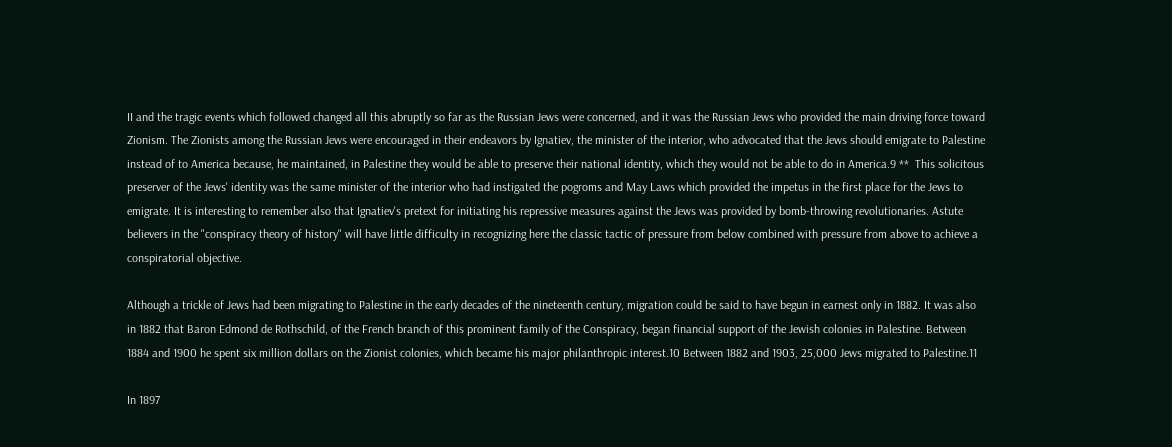II and the tragic events which followed changed all this abruptly so far as the Russian Jews were concerned, and it was the Russian Jews who provided the main driving force toward Zionism. The Zionists among the Russian Jews were encouraged in their endeavors by Ignatiev, the minister of the interior, who advocated that the Jews should emigrate to Palestine instead of to America because, he maintained, in Palestine they would be able to preserve their national identity, which they would not be able to do in America.9 **  This solicitous preserver of the Jews' identity was the same minister of the interior who had instigated the pogroms and May Laws which provided the impetus in the first place for the Jews to emigrate. It is interesting to remember also that Ignatiev's pretext for initiating his repressive measures against the Jews was provided by bomb-throwing revolutionaries. Astute believers in the "conspiracy theory of history" will have little difficulty in recognizing here the classic tactic of pressure from below combined with pressure from above to achieve a conspiratorial objective.

Although a trickle of Jews had been migrating to Palestine in the early decades of the nineteenth century, migration could be said to have begun in earnest only in 1882. It was also in 1882 that Baron Edmond de Rothschild, of the French branch of this prominent family of the Conspiracy, began financial support of the Jewish colonies in Palestine. Between 1884 and 1900 he spent six million dollars on the Zionist colonies, which became his major philanthropic interest.10 Between 1882 and 1903, 25,000 Jews migrated to Palestine.11

In 1897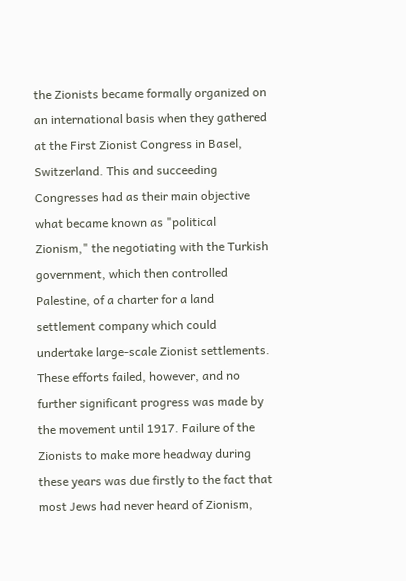the Zionists became formally organized on an international basis when they gathered at the First Zionist Congress in Basel, Switzerland. This and succeeding Congresses had as their main objective what became known as "political Zionism," the negotiating with the Turkish government, which then controlled Palestine, of a charter for a land settlement company which could undertake large-scale Zionist settlements. These efforts failed, however, and no further significant progress was made by the movement until 1917. Failure of the Zionists to make more headway during these years was due firstly to the fact that most Jews had never heard of Zionism,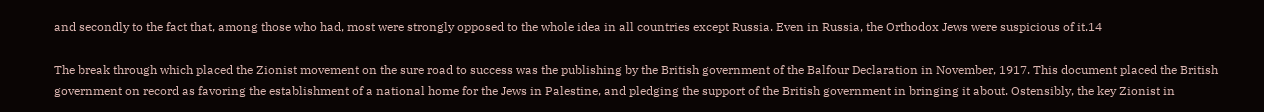and secondly to the fact that, among those who had, most were strongly opposed to the whole idea in all countries except Russia. Even in Russia, the Orthodox Jews were suspicious of it.14

The break through which placed the Zionist movement on the sure road to success was the publishing by the British government of the Balfour Declaration in November, 1917. This document placed the British government on record as favoring the establishment of a national home for the Jews in Palestine, and pledging the support of the British government in bringing it about. Ostensibly, the key Zionist in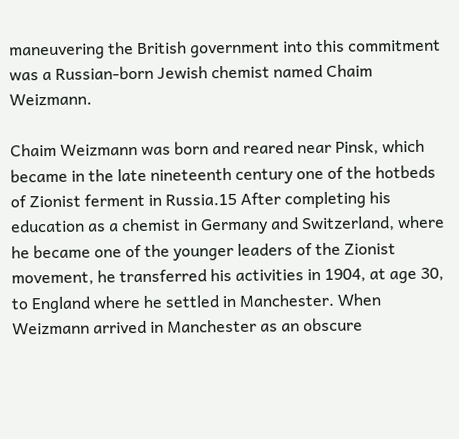maneuvering the British government into this commitment was a Russian-born Jewish chemist named Chaim Weizmann.

Chaim Weizmann was born and reared near Pinsk, which became in the late nineteenth century one of the hotbeds of Zionist ferment in Russia.15 After completing his education as a chemist in Germany and Switzerland, where he became one of the younger leaders of the Zionist movement, he transferred his activities in 1904, at age 30, to England where he settled in Manchester. When Weizmann arrived in Manchester as an obscure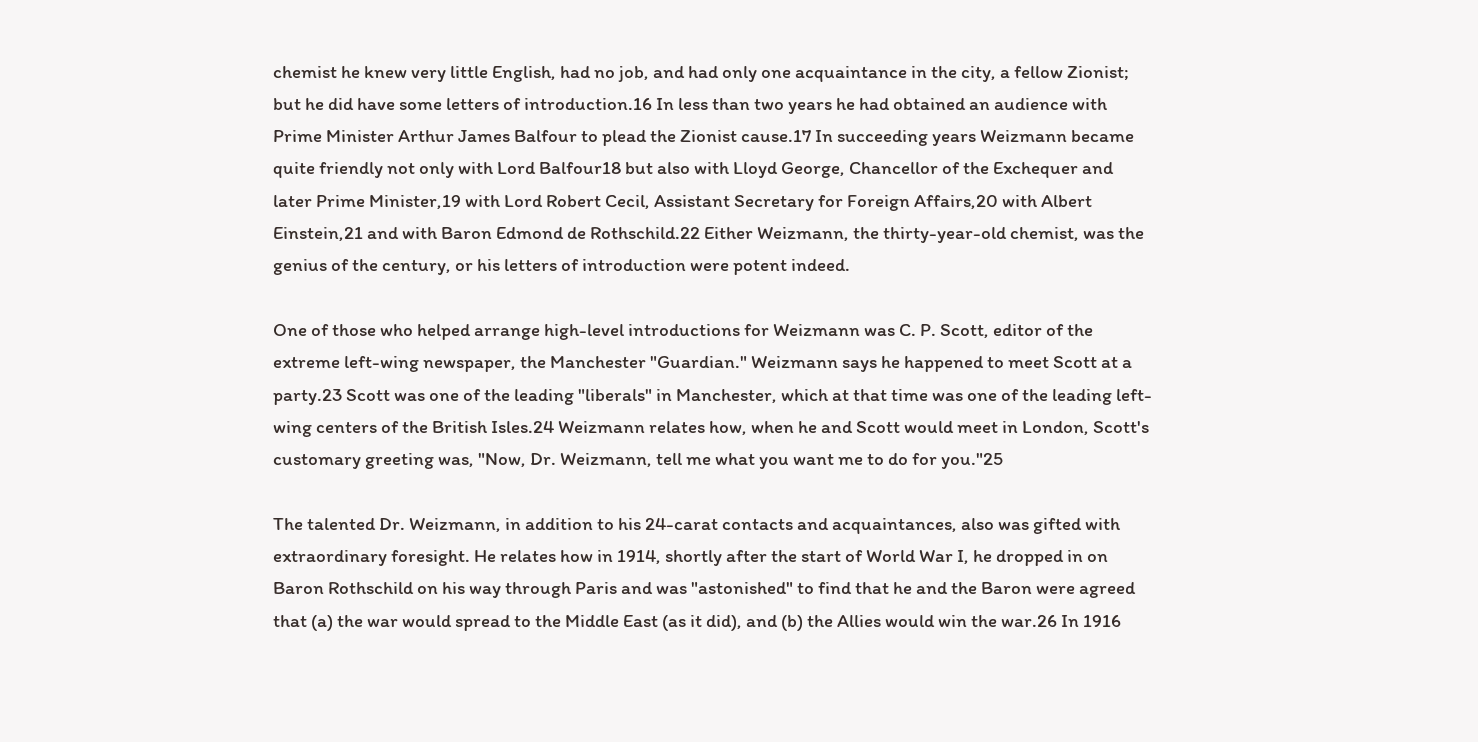chemist he knew very little English, had no job, and had only one acquaintance in the city, a fellow Zionist; but he did have some letters of introduction.16 In less than two years he had obtained an audience with Prime Minister Arthur James Balfour to plead the Zionist cause.17 In succeeding years Weizmann became quite friendly not only with Lord Balfour18 but also with Lloyd George, Chancellor of the Exchequer and later Prime Minister,19 with Lord Robert Cecil, Assistant Secretary for Foreign Affairs,20 with Albert Einstein,21 and with Baron Edmond de Rothschild.22 Either Weizmann, the thirty-year-old chemist, was the genius of the century, or his letters of introduction were potent indeed.

One of those who helped arrange high-level introductions for Weizmann was C. P. Scott, editor of the extreme left-wing newspaper, the Manchester "Guardian." Weizmann says he happened to meet Scott at a party.23 Scott was one of the leading "liberals" in Manchester, which at that time was one of the leading left-wing centers of the British Isles.24 Weizmann relates how, when he and Scott would meet in London, Scott's customary greeting was, "Now, Dr. Weizmann, tell me what you want me to do for you."25

The talented Dr. Weizmann, in addition to his 24-carat contacts and acquaintances, also was gifted with extraordinary foresight. He relates how in 1914, shortly after the start of World War I, he dropped in on Baron Rothschild on his way through Paris and was "astonished" to find that he and the Baron were agreed that (a) the war would spread to the Middle East (as it did), and (b) the Allies would win the war.26 In 1916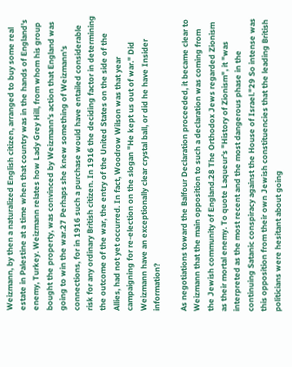Weizmann, by then a naturalized English citizen, arranged to buy some real estate in Palestine at a time when that country was in the hands of England's enemy, Turkey. Weizmann relates how Lady Grey Hill, from whom his group bought the property, was convinced by Weizmann's action that England was going to win the war.27 Perhaps she knew something of Weizmann's connections, for in 1916 such a purchase would have entailed considerable risk for any ordinary British citizen. In 1916 the deciding factor in determining the outcome of the war, the entry of the United States on the side of the Allies, had not yet occurred. In fact, Woodrow Wilson was that year campaigning for re-election on the slogan "He kept us out of war." Did Weizmann have an exceptionally clear crystal ball, or did he have Insider information?

As negotiations toward the Balfour Declaration proceeded, it became clear to Weizmann that the main opposition to such a declaration was coming from the Jewish community of England.28 The Orthodox Jews regarded Zionism as their mortal enemy. To quote Laqueur's "History of Zionism", it "was interpreted as the most recent and the most dangerous phase in the continuing Satanic conspiracy against the House of Israel."29 So intense was this opposition from their own Jewish constituencies that the leading British politicians were hesitant about going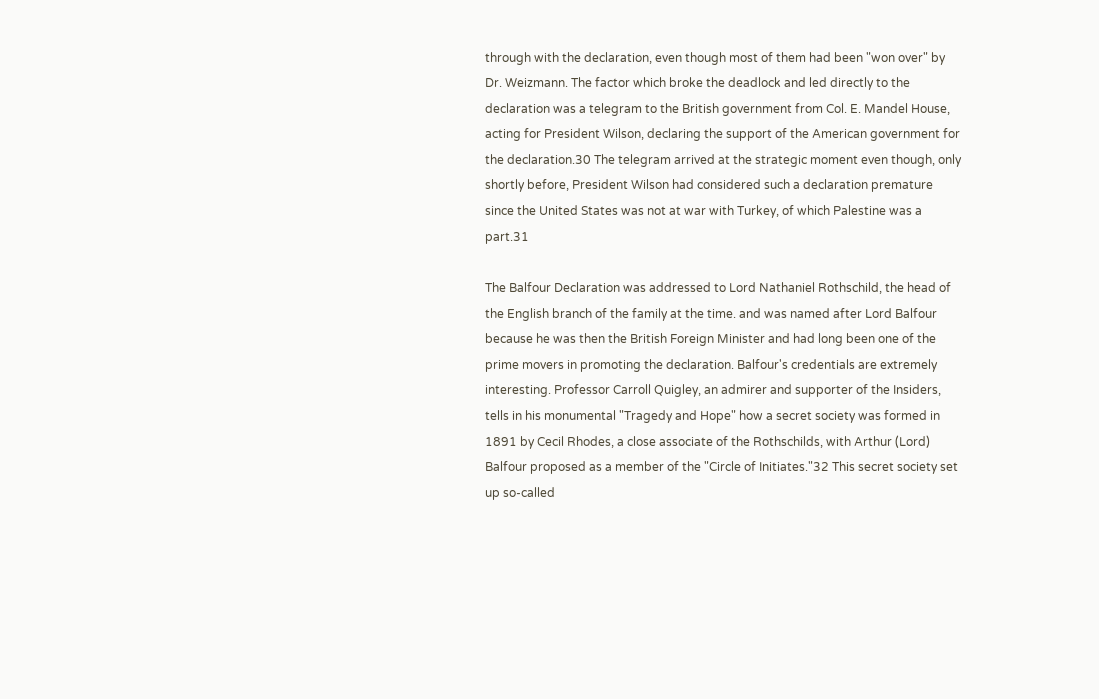through with the declaration, even though most of them had been "won over" by Dr. Weizmann. The factor which broke the deadlock and led directly to the declaration was a telegram to the British government from Col. E. Mandel House, acting for President Wilson, declaring the support of the American government for the declaration.30 The telegram arrived at the strategic moment even though, only shortly before, President Wilson had considered such a declaration premature since the United States was not at war with Turkey, of which Palestine was a part.31

The Balfour Declaration was addressed to Lord Nathaniel Rothschild, the head of the English branch of the family at the time. and was named after Lord Balfour because he was then the British Foreign Minister and had long been one of the prime movers in promoting the declaration. Balfour's credentials are extremely interesting. Professor Carroll Quigley, an admirer and supporter of the Insiders, tells in his monumental "Tragedy and Hope" how a secret society was formed in 1891 by Cecil Rhodes, a close associate of the Rothschilds, with Arthur (Lord) Balfour proposed as a member of the "Circle of Initiates."32 This secret society set up so-called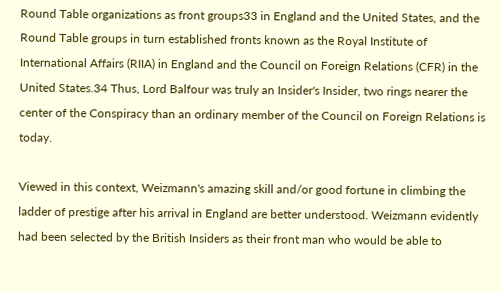Round Table organizations as front groups33 in England and the United States, and the Round Table groups in turn established fronts known as the Royal Institute of International Affairs (RIIA) in England and the Council on Foreign Relations (CFR) in the United States.34 Thus, Lord Balfour was truly an Insider's Insider, two rings nearer the center of the Conspiracy than an ordinary member of the Council on Foreign Relations is today.

Viewed in this context, Weizmann's amazing skill and/or good fortune in climbing the ladder of prestige after his arrival in England are better understood. Weizmann evidently had been selected by the British Insiders as their front man who would be able to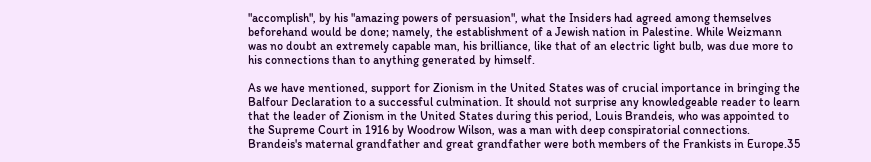"accomplish", by his "amazing powers of persuasion", what the Insiders had agreed among themselves beforehand would be done; namely, the establishment of a Jewish nation in Palestine. While Weizmann was no doubt an extremely capable man, his brilliance, like that of an electric light bulb, was due more to his connections than to anything generated by himself.

As we have mentioned, support for Zionism in the United States was of crucial importance in bringing the Balfour Declaration to a successful culmination. It should not surprise any knowledgeable reader to learn that the leader of Zionism in the United States during this period, Louis Brandeis, who was appointed to the Supreme Court in 1916 by Woodrow Wilson, was a man with deep conspiratorial connections. Brandeis's maternal grandfather and great grandfather were both members of the Frankists in Europe.35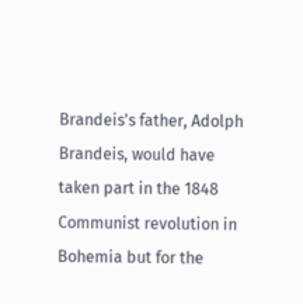Brandeis's father, Adolph Brandeis, would have taken part in the 1848 Communist revolution in Bohemia but for the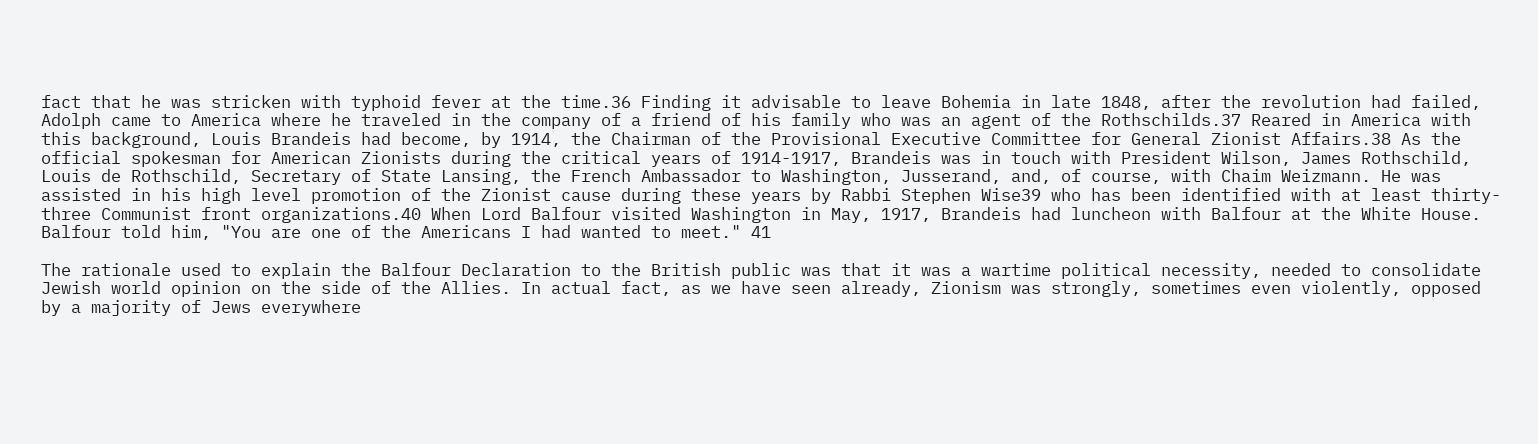fact that he was stricken with typhoid fever at the time.36 Finding it advisable to leave Bohemia in late 1848, after the revolution had failed, Adolph came to America where he traveled in the company of a friend of his family who was an agent of the Rothschilds.37 Reared in America with this background, Louis Brandeis had become, by 1914, the Chairman of the Provisional Executive Committee for General Zionist Affairs.38 As the official spokesman for American Zionists during the critical years of 1914-1917, Brandeis was in touch with President Wilson, James Rothschild, Louis de Rothschild, Secretary of State Lansing, the French Ambassador to Washington, Jusserand, and, of course, with Chaim Weizmann. He was assisted in his high level promotion of the Zionist cause during these years by Rabbi Stephen Wise39 who has been identified with at least thirty-three Communist front organizations.40 When Lord Balfour visited Washington in May, 1917, Brandeis had luncheon with Balfour at the White House. Balfour told him, "You are one of the Americans I had wanted to meet." 41

The rationale used to explain the Balfour Declaration to the British public was that it was a wartime political necessity, needed to consolidate Jewish world opinion on the side of the Allies. In actual fact, as we have seen already, Zionism was strongly, sometimes even violently, opposed by a majority of Jews everywhere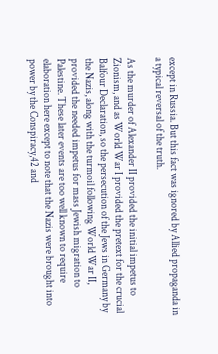except in Russia. But this fact was ignored by Allied propaganda in a typical reversal of the truth.

As the murder of Alexander II provided the initial impetus to Zionism, and as World War I provided the pretext for the crucial Balfour Declaration, so the persecution of the Jews in Germany by the Nazis, along with the turmoil following World War II, provided the needed impetus for mass Jewish migration to Palestine. These later events are too well known to require elaboration here except to note that the Nazis were brought into power by the Conspiracy,42 and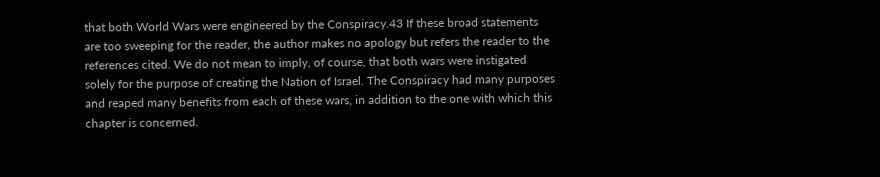that both World Wars were engineered by the Conspiracy.43 If these broad statements are too sweeping for the reader, the author makes no apology but refers the reader to the references cited. We do not mean to imply, of course, that both wars were instigated solely for the purpose of creating the Nation of Israel. The Conspiracy had many purposes and reaped many benefits from each of these wars, in addition to the one with which this chapter is concerned.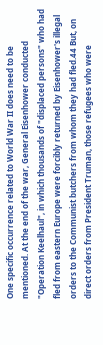One specific occurrence related to World War II does need to be mentioned. At the end of the war, General Eisenhower conducted "Operation Keelhaul", in which thousands of "displaced persons" who had fled from eastern Europe were forcibly returned by Eisenhower's illegal orders to the Communist butchers from whom they had fled.44 But, on direct orders from President Truman, those refugees who were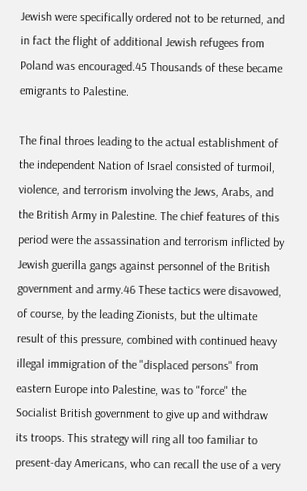Jewish were specifically ordered not to be returned, and in fact the flight of additional Jewish refugees from Poland was encouraged.45 Thousands of these became emigrants to Palestine.

The final throes leading to the actual establishment of the independent Nation of Israel consisted of turmoil, violence, and terrorism involving the Jews, Arabs, and the British Army in Palestine. The chief features of this period were the assassination and terrorism inflicted by Jewish guerilla gangs against personnel of the British government and army.46 These tactics were disavowed, of course, by the leading Zionists, but the ultimate result of this pressure, combined with continued heavy illegal immigration of the "displaced persons" from eastern Europe into Palestine, was to "force" the Socialist British government to give up and withdraw its troops. This strategy will ring all too familiar to present-day Americans, who can recall the use of a very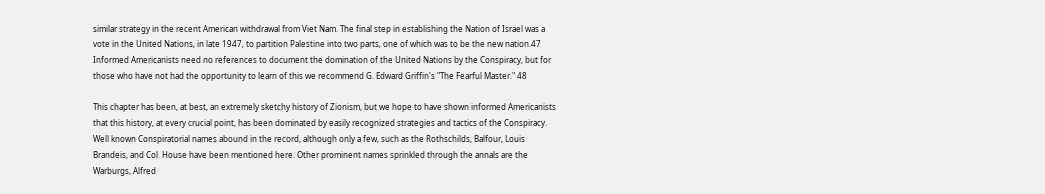similar strategy in the recent American withdrawal from Viet Nam. The final step in establishing the Nation of Israel was a vote in the United Nations, in late 1947, to partition Palestine into two parts, one of which was to be the new nation.47 Informed Americanists need no references to document the domination of the United Nations by the Conspiracy, but for those who have not had the opportunity to learn of this we recommend G. Edward Griffin's "The Fearful Master." 48

This chapter has been, at best, an extremely sketchy history of Zionism, but we hope to have shown informed Americanists that this history, at every crucial point, has been dominated by easily recognized strategies and tactics of the Conspiracy. Well known Conspiratorial names abound in the record, although only a few, such as the Rothschilds, Balfour, Louis Brandeis, and Col. House have been mentioned here. Other prominent names sprinkled through the annals are the Warburgs, Alfred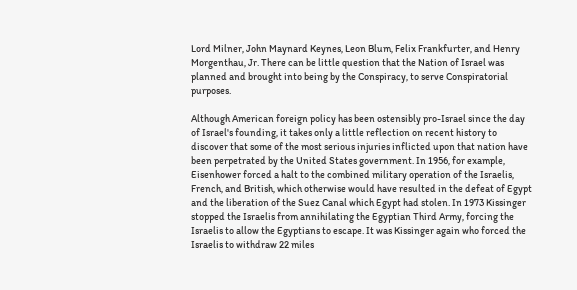Lord Milner, John Maynard Keynes, Leon Blum, Felix Frankfurter, and Henry Morgenthau, Jr. There can be little question that the Nation of Israel was planned and brought into being by the Conspiracy, to serve Conspiratorial purposes.

Although American foreign policy has been ostensibly pro-Israel since the day of Israel's founding, it takes only a little reflection on recent history to discover that some of the most serious injuries inflicted upon that nation have been perpetrated by the United States government. In 1956, for example, Eisenhower forced a halt to the combined military operation of the Israelis, French, and British, which otherwise would have resulted in the defeat of Egypt and the liberation of the Suez Canal which Egypt had stolen. In 1973 Kissinger stopped the Israelis from annihilating the Egyptian Third Army, forcing the Israelis to allow the Egyptians to escape. It was Kissinger again who forced the Israelis to withdraw 22 miles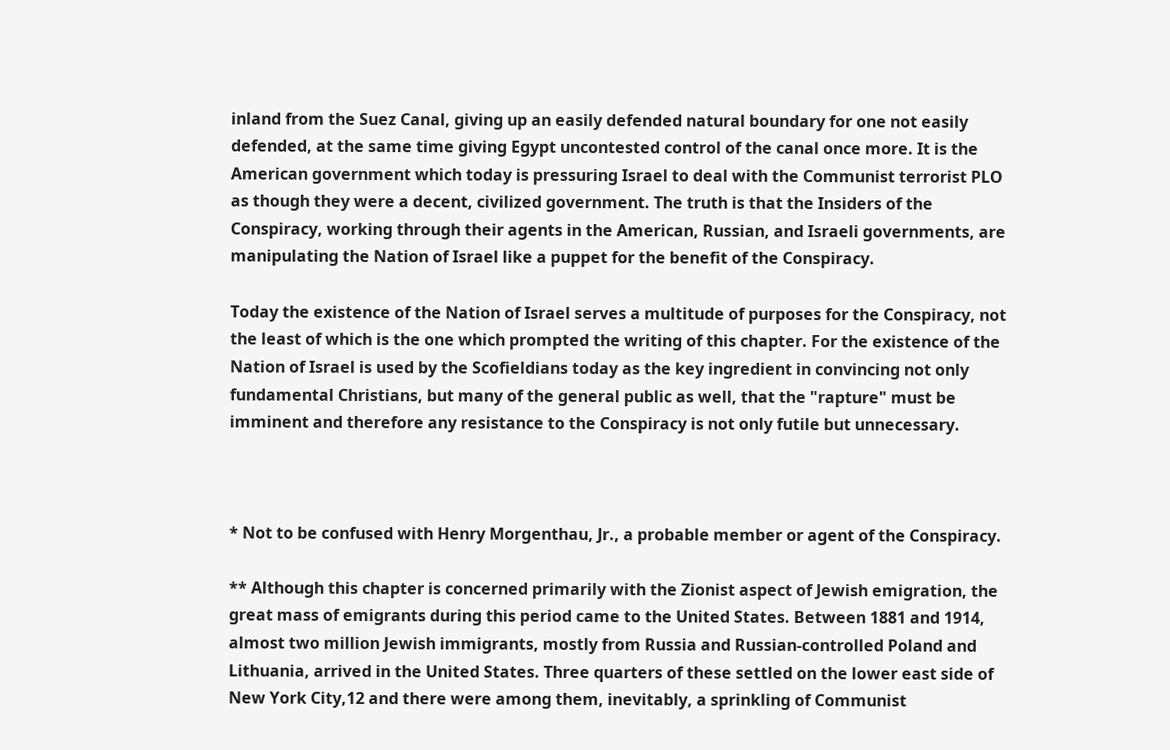inland from the Suez Canal, giving up an easily defended natural boundary for one not easily defended, at the same time giving Egypt uncontested control of the canal once more. It is the American government which today is pressuring Israel to deal with the Communist terrorist PLO as though they were a decent, civilized government. The truth is that the Insiders of the Conspiracy, working through their agents in the American, Russian, and Israeli governments, are manipulating the Nation of Israel like a puppet for the benefit of the Conspiracy.

Today the existence of the Nation of Israel serves a multitude of purposes for the Conspiracy, not the least of which is the one which prompted the writing of this chapter. For the existence of the Nation of Israel is used by the Scofieldians today as the key ingredient in convincing not only fundamental Christians, but many of the general public as well, that the "rapture" must be imminent and therefore any resistance to the Conspiracy is not only futile but unnecessary.



* Not to be confused with Henry Morgenthau, Jr., a probable member or agent of the Conspiracy.

** Although this chapter is concerned primarily with the Zionist aspect of Jewish emigration, the great mass of emigrants during this period came to the United States. Between 1881 and 1914, almost two million Jewish immigrants, mostly from Russia and Russian-controlled Poland and Lithuania, arrived in the United States. Three quarters of these settled on the lower east side of New York City,12 and there were among them, inevitably, a sprinkling of Communist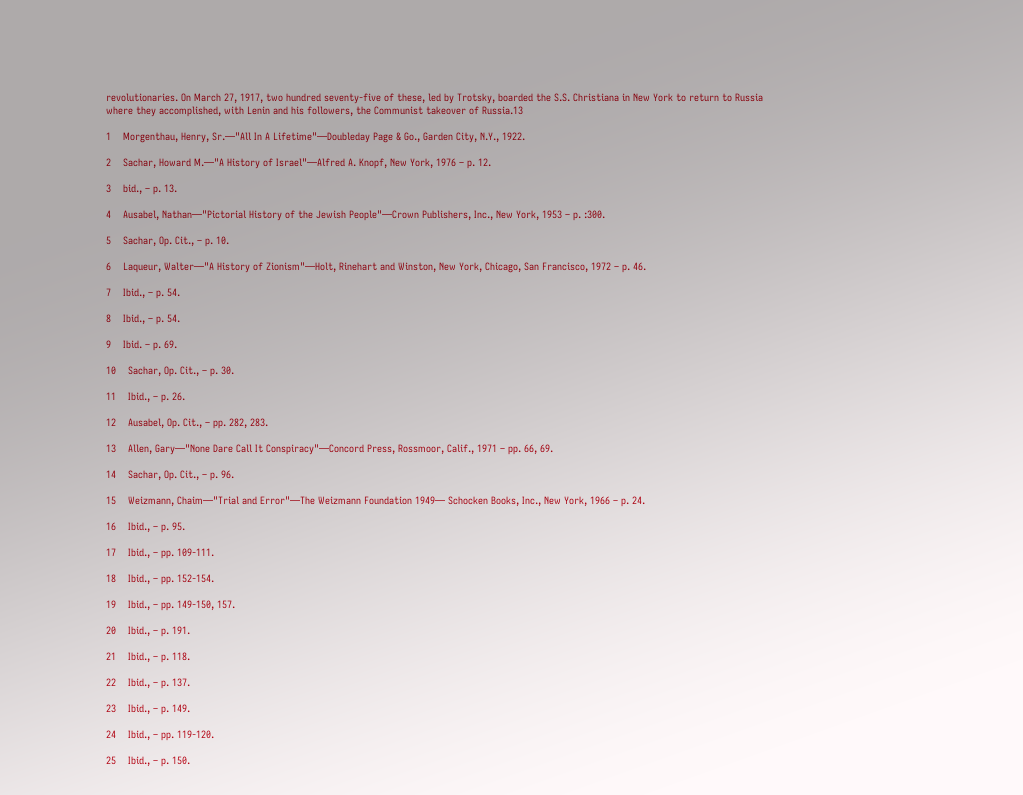revolutionaries. On March 27, 1917, two hundred seventy-five of these, led by Trotsky, boarded the S.S. Christiana in New York to return to Russia where they accomplished, with Lenin and his followers, the Communist takeover of Russia.13

1    Morgenthau, Henry, Sr.—"All In A Lifetime"—Doubleday Page & Go., Garden City, N.Y., 1922.

2    Sachar, Howard M.—"A History of Israel"—Alfred A. Knopf, New York, 1976 – p. 12.

3    bid., – p. 13.

4    Ausabel, Nathan—"Pictorial History of the Jewish People"—Crown Publishers, Inc., New York, 1953 – p. :300.

5    Sachar, Op. Cit., – p. 10.

6    Laqueur, Walter—"A History of Zionism"—Holt, Rinehart and Winston, New York, Chicago, San Francisco, 1972 – p. 46.

7    Ibid., – p. 54.

8    Ibid., – p. 54.

9    Ibid. – p. 69.

10    Sachar, Op. Cit., – p. 30.

11    Ibid., – p. 26.

12    Ausabel, Op. Cit., – pp. 282, 283.

13    Allen, Gary—"None Dare Call It Conspiracy"—Concord Press, Rossmoor, Calif., 1971 – pp. 66, 69.

14    Sachar, Op. Cit., – p. 96.

15    Weizmann, Chaim—"Trial and Error"—The Weizmann Foundation 1949— Schocken Books, Inc., New York, 1966 – p. 24.

16    Ibid., – p. 95.

17    Ibid., – pp. 109-111.

18    Ibid., – pp. 152-154.

19    Ibid., – pp. 149-150, 157.

20    Ibid., – p. 191.

21    Ibid., – p. 118.

22    Ibid., – p. 137.

23    Ibid., – p. 149.

24    Ibid., – pp. 119-120.

25    Ibid., – p. 150.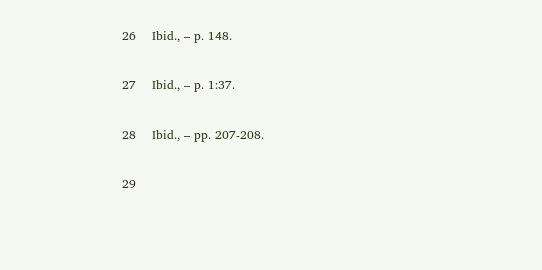26    Ibid., – p. 148.

27    Ibid., – p. 1:37.

28    Ibid., – pp. 207-208.

29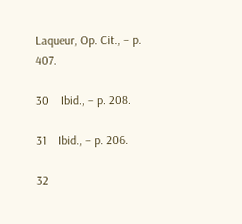Laqueur, Op. Cit., – p. 407.

30    Ibid., – p. 208.

31    Ibid., – p. 206.

32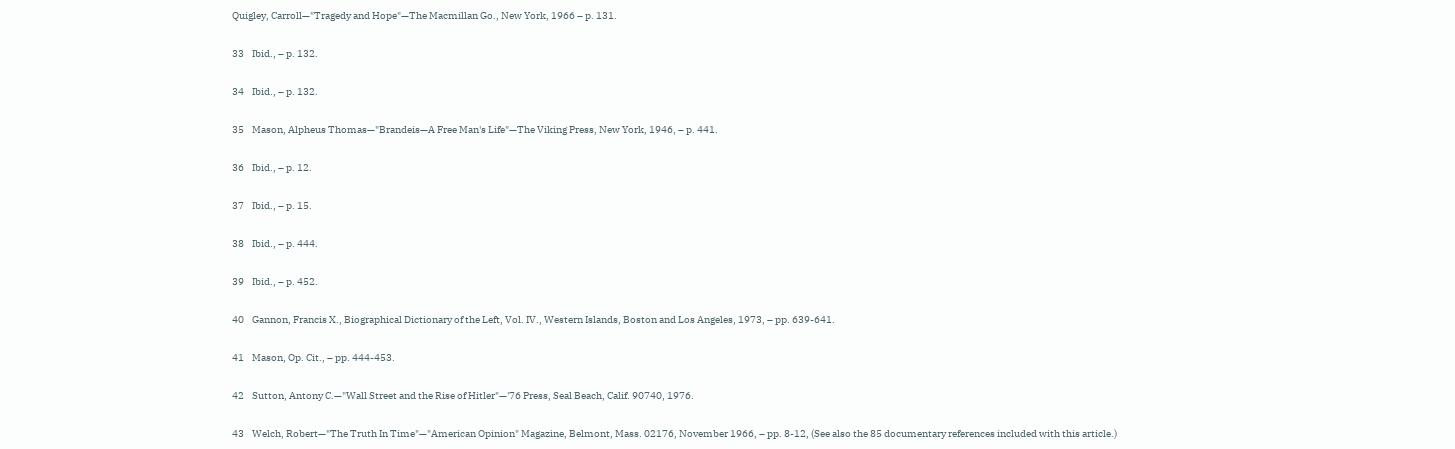Quigley, Carroll—"Tragedy and Hope"—The Macmillan Go., New York, 1966 – p. 131.

33    Ibid., – p. 132.

34    Ibid., – p. 132.

35    Mason, Alpheus Thomas—"Brandeis—A Free Man's Life"—The Viking Press, New York, 1946, – p. 441.

36    Ibid., – p. 12.

37    Ibid., – p. 15.

38    Ibid., – p. 444.

39    Ibid., – p. 452.

40    Gannon, Francis X., Biographical Dictionary of the Left, Vol. IV., Western Islands, Boston and Los Angeles, 1973, – pp. 639-641.

41    Mason, Op. Cit., – pp. 444-453.

42    Sutton, Antony C.—"Wall Street and the Rise of Hitler"—'76 Press, Seal Beach, Calif. 90740, 1976.

43    Welch, Robert—"The Truth In Time"—"American Opinion" Magazine, Belmont, Mass. 02176, November 1966, – pp. 8-12, (See also the 85 documentary references included with this article.)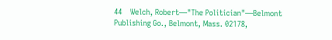44    Welch, Robert—"The Politician"—Belmont Publishing Go., Belmont, Mass. 02178,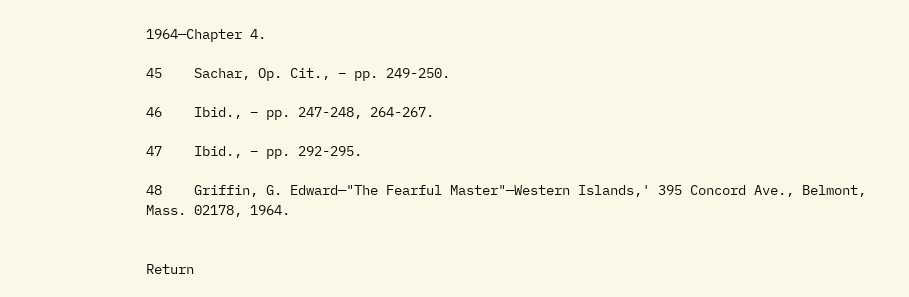1964—Chapter 4.

45    Sachar, Op. Cit., – pp. 249-250.

46    Ibid., – pp. 247-248, 264-267.

47    Ibid., – pp. 292-295.

48    Griffin, G. Edward—"The Fearful Master"—Western Islands,' 395 Concord Ave., Belmont, Mass. 02178, 1964.


Return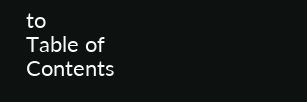to
Table of Contents